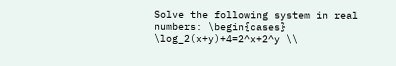Solve the following system in real numbers: \begin{cases} \log_2(x+y)+4=2^x+2^y \\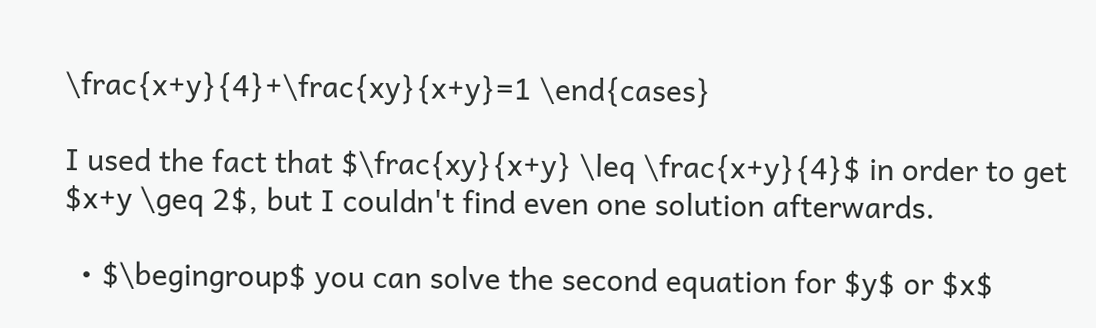\frac{x+y}{4}+\frac{xy}{x+y}=1 \end{cases}

I used the fact that $\frac{xy}{x+y} \leq \frac{x+y}{4}$ in order to get $x+y \geq 2$, but I couldn't find even one solution afterwards.

  • $\begingroup$ you can solve the second equation for $y$ or $x$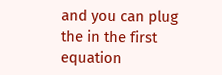and you can plug the in the first equation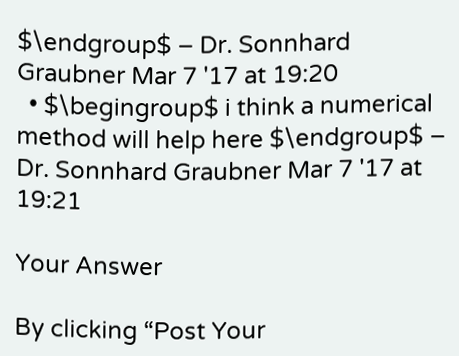$\endgroup$ – Dr. Sonnhard Graubner Mar 7 '17 at 19:20
  • $\begingroup$ i think a numerical method will help here $\endgroup$ – Dr. Sonnhard Graubner Mar 7 '17 at 19:21

Your Answer

By clicking “Post Your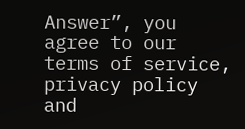Answer”, you agree to our terms of service, privacy policy and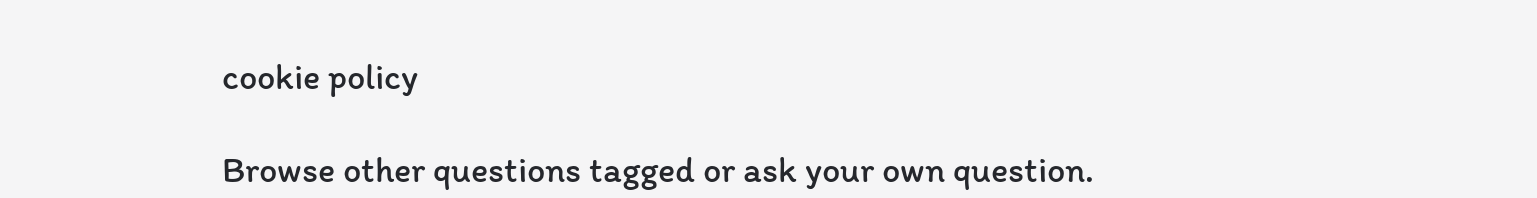cookie policy

Browse other questions tagged or ask your own question.